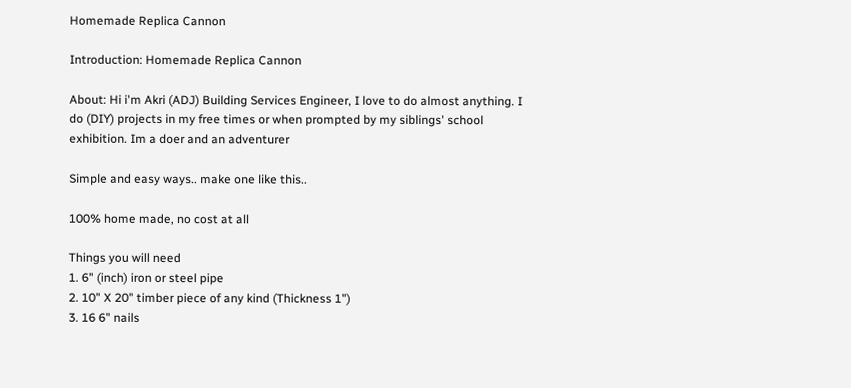Homemade Replica Cannon

Introduction: Homemade Replica Cannon

About: Hi i'm Akri (ADJ) Building Services Engineer, I love to do almost anything. I do (DIY) projects in my free times or when prompted by my siblings' school exhibition. Im a doer and an adventurer

Simple and easy ways.. make one like this..

100% home made, no cost at all

Things you will need
1. 6" (inch) iron or steel pipe
2. 10" X 20" timber piece of any kind (Thickness 1")
3. 16 6" nails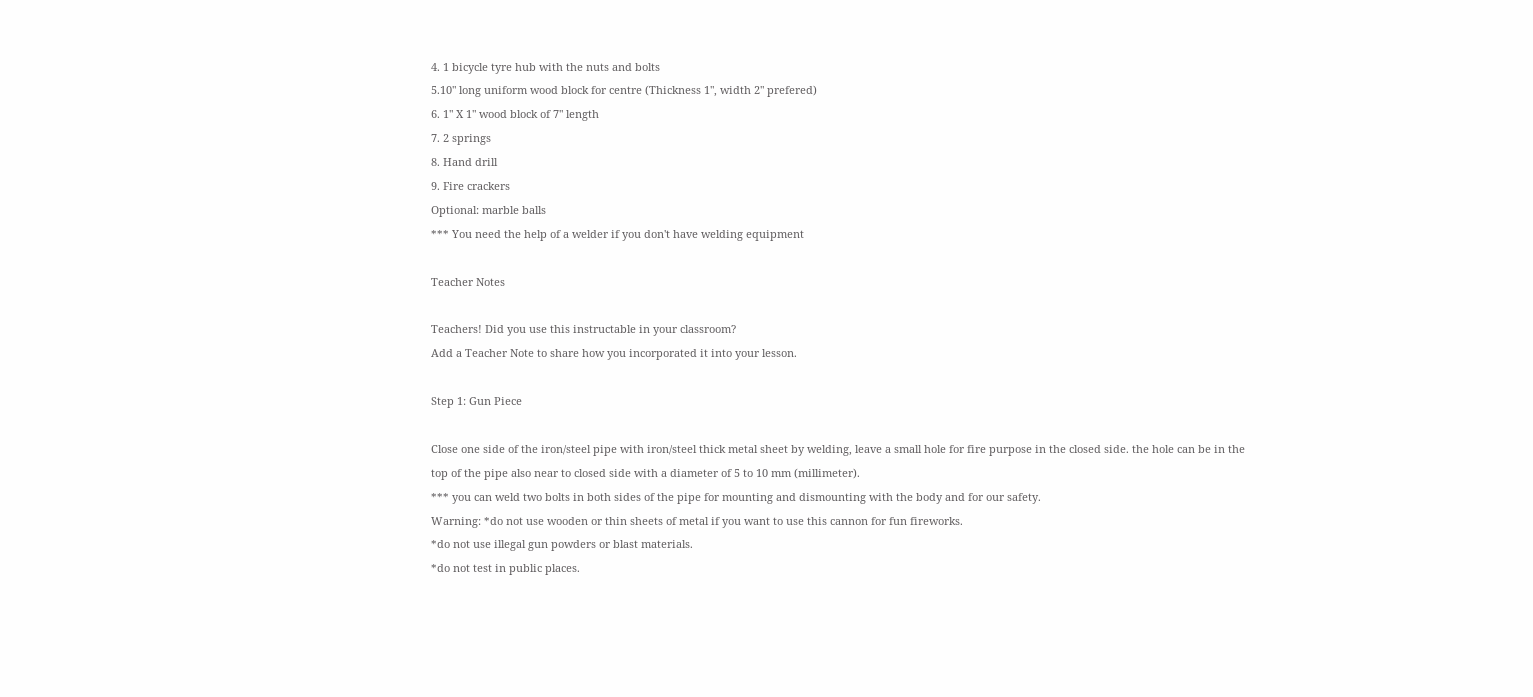4. 1 bicycle tyre hub with the nuts and bolts
5.10" long uniform wood block for centre (Thickness 1", width 2" prefered)
6. 1" X 1" wood block of 7" length
7. 2 springs
8. Hand drill
9. Fire crackers
Optional: marble balls
*** You need the help of a welder if you don't have welding equipment

Teacher Notes

Teachers! Did you use this instructable in your classroom?
Add a Teacher Note to share how you incorporated it into your lesson.

Step 1: Gun Piece

Close one side of the iron/steel pipe with iron/steel thick metal sheet by welding, leave a small hole for fire purpose in the closed side. the hole can be in the top of the pipe also near to closed side with a diameter of 5 to 10 mm (millimeter).
*** you can weld two bolts in both sides of the pipe for mounting and dismounting with the body and for our safety.
Warning: *do not use wooden or thin sheets of metal if you want to use this cannon for fun fireworks.
*do not use illegal gun powders or blast materials.
*do not test in public places.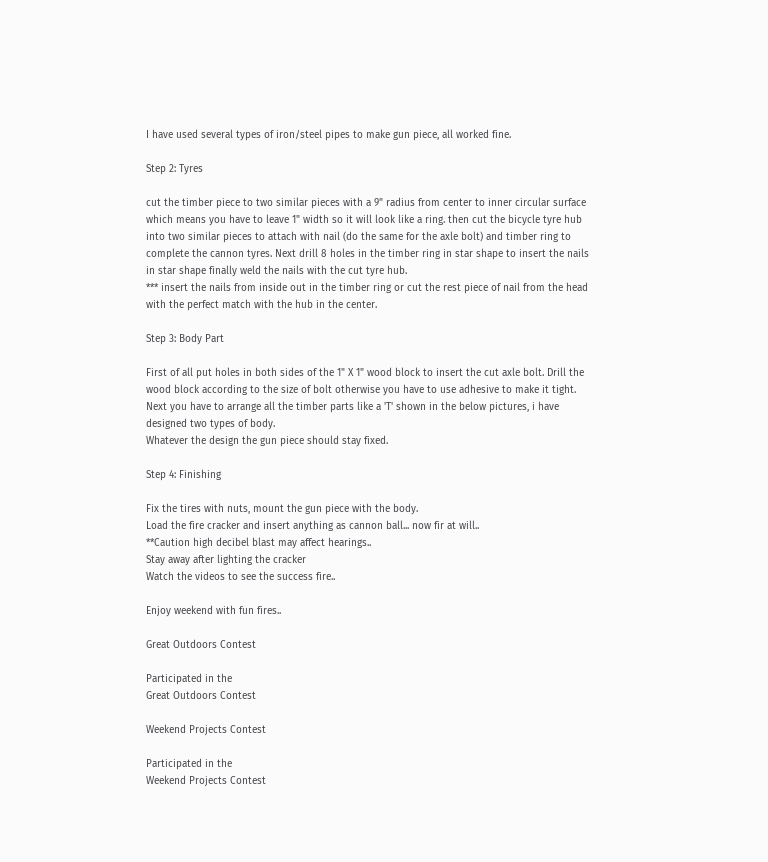I have used several types of iron/steel pipes to make gun piece, all worked fine.

Step 2: Tyres

cut the timber piece to two similar pieces with a 9" radius from center to inner circular surface which means you have to leave 1" width so it will look like a ring. then cut the bicycle tyre hub into two similar pieces to attach with nail (do the same for the axle bolt) and timber ring to complete the cannon tyres. Next drill 8 holes in the timber ring in star shape to insert the nails in star shape finally weld the nails with the cut tyre hub.
*** insert the nails from inside out in the timber ring or cut the rest piece of nail from the head with the perfect match with the hub in the center.

Step 3: Body Part

First of all put holes in both sides of the 1" X 1" wood block to insert the cut axle bolt. Drill the wood block according to the size of bolt otherwise you have to use adhesive to make it tight.
Next you have to arrange all the timber parts like a 'T' shown in the below pictures, i have designed two types of body.
Whatever the design the gun piece should stay fixed.

Step 4: Finishing

Fix the tires with nuts, mount the gun piece with the body.
Load the fire cracker and insert anything as cannon ball... now fir at will..
**Caution high decibel blast may affect hearings..
Stay away after lighting the cracker
Watch the videos to see the success fire..

Enjoy weekend with fun fires..

Great Outdoors Contest

Participated in the
Great Outdoors Contest

Weekend Projects Contest

Participated in the
Weekend Projects Contest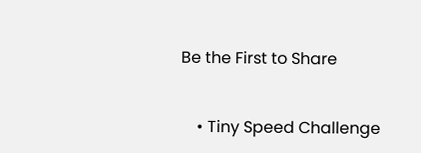Be the First to Share


    • Tiny Speed Challenge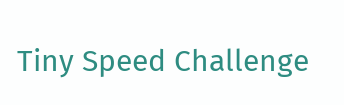Tiny Speed Challenge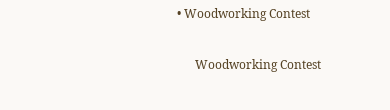• Woodworking Contest

      Woodworking Contest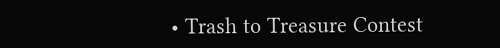• Trash to Treasure Contest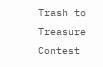Trash to Treasure Contest